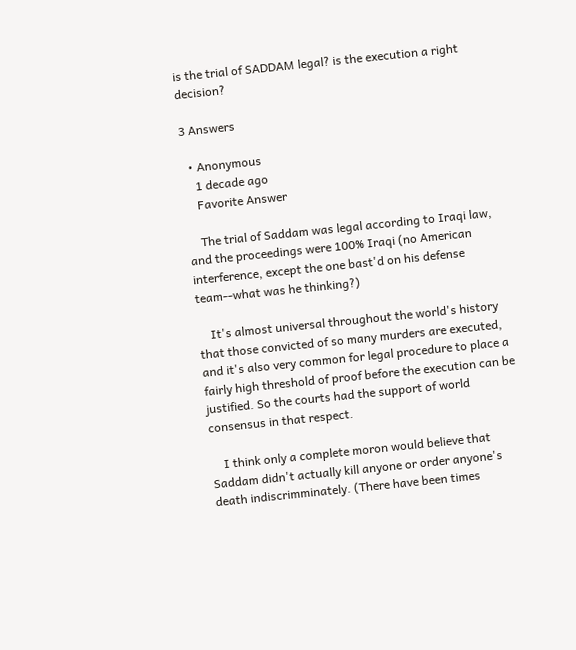is the trial of SADDAM legal? is the execution a right decision?

3 Answers

  • Anonymous
    1 decade ago
    Favorite Answer

    The trial of Saddam was legal according to Iraqi law, and the proceedings were 100% Iraqi (no American interference, except the one bast'd on his defense team--what was he thinking?)

    It's almost universal throughout the world's history that those convicted of so many murders are executed, and it's also very common for legal procedure to place a fairly high threshold of proof before the execution can be justified. So the courts had the support of world consensus in that respect.

    I think only a complete moron would believe that Saddam didn't actually kill anyone or order anyone's death indiscrimminately. (There have been times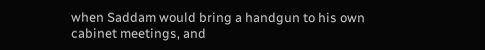when Saddam would bring a handgun to his own cabinet meetings, and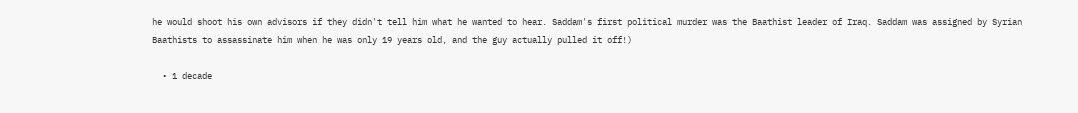he would shoot his own advisors if they didn't tell him what he wanted to hear. Saddam's first political murder was the Baathist leader of Iraq. Saddam was assigned by Syrian Baathists to assassinate him when he was only 19 years old, and the guy actually pulled it off!)

  • 1 decade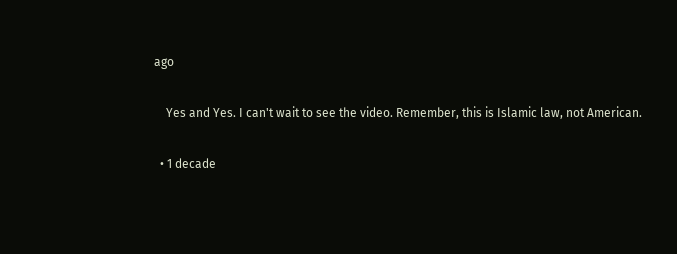ago

    Yes and Yes. I can't wait to see the video. Remember, this is Islamic law, not American.

  • 1 decade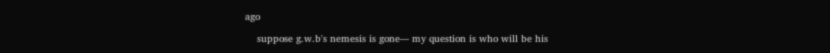ago

    suppose g.w.b's nemesis is gone--- my question is who will be his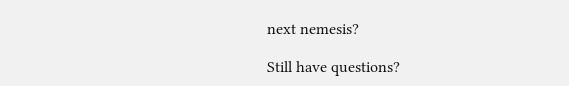next nemesis?

Still have questions?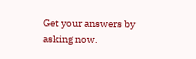Get your answers by asking now.